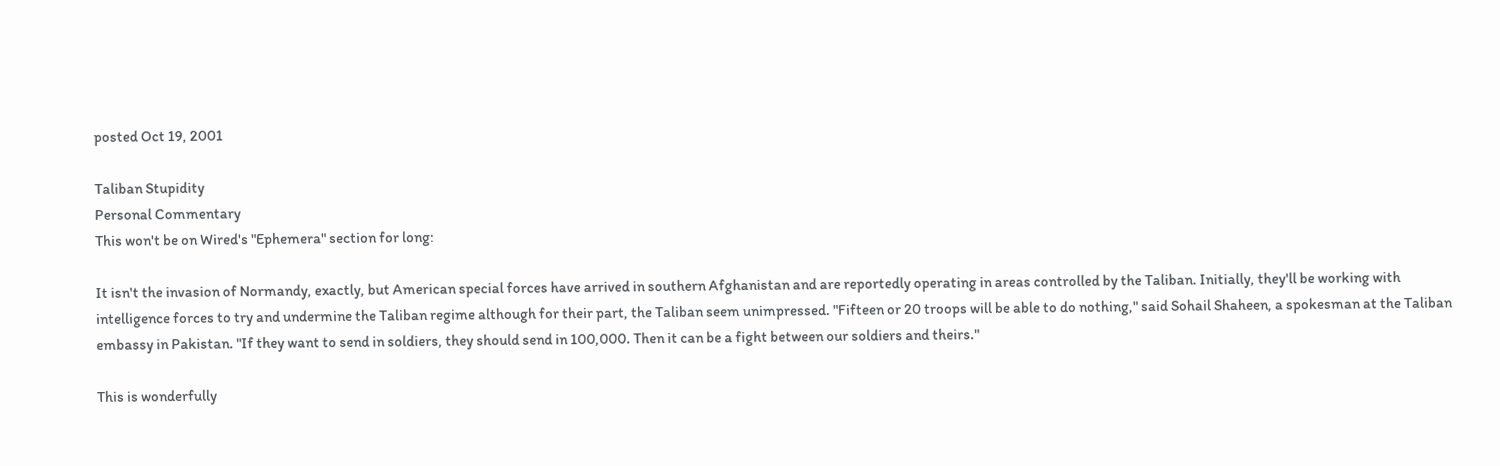posted Oct 19, 2001

Taliban Stupidity
Personal Commentary
This won't be on Wired's "Ephemera" section for long:

It isn't the invasion of Normandy, exactly, but American special forces have arrived in southern Afghanistan and are reportedly operating in areas controlled by the Taliban. Initially, they'll be working with intelligence forces to try and undermine the Taliban regime although for their part, the Taliban seem unimpressed. "Fifteen or 20 troops will be able to do nothing," said Sohail Shaheen, a spokesman at the Taliban embassy in Pakistan. "If they want to send in soldiers, they should send in 100,000. Then it can be a fight between our soldiers and theirs."

This is wonderfully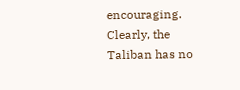encouraging. Clearly, the Taliban has no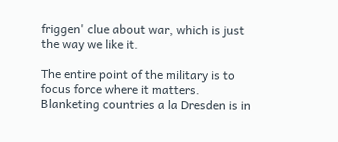friggen' clue about war, which is just the way we like it.

The entire point of the military is to focus force where it matters. Blanketing countries a la Dresden is in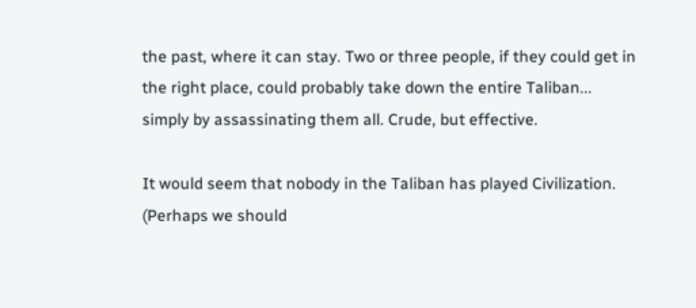the past, where it can stay. Two or three people, if they could get in the right place, could probably take down the entire Taliban... simply by assassinating them all. Crude, but effective.

It would seem that nobody in the Taliban has played Civilization. (Perhaps we should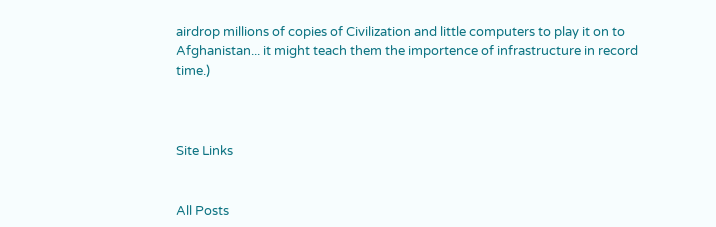airdrop millions of copies of Civilization and little computers to play it on to Afghanistan... it might teach them the importence of infrastructure in record time.)



Site Links


All Posts